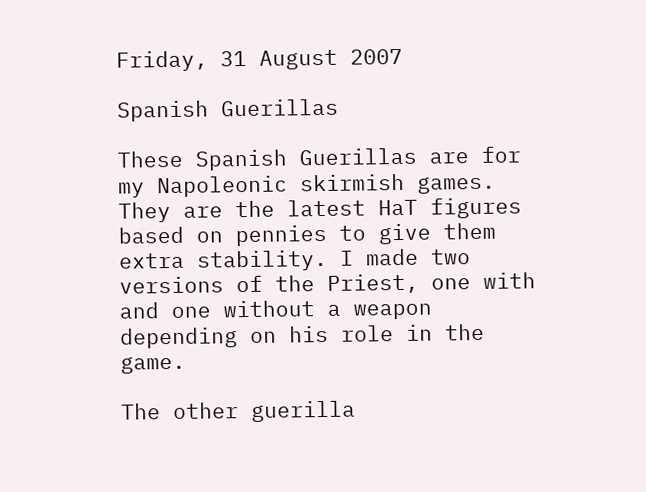Friday, 31 August 2007

Spanish Guerillas

These Spanish Guerillas are for my Napoleonic skirmish games. They are the latest HaT figures based on pennies to give them extra stability. I made two versions of the Priest, one with and one without a weapon depending on his role in the game.

The other guerilla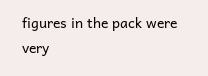figures in the pack were very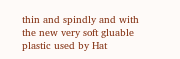thin and spindly and with the new very soft gluable plastic used by Hat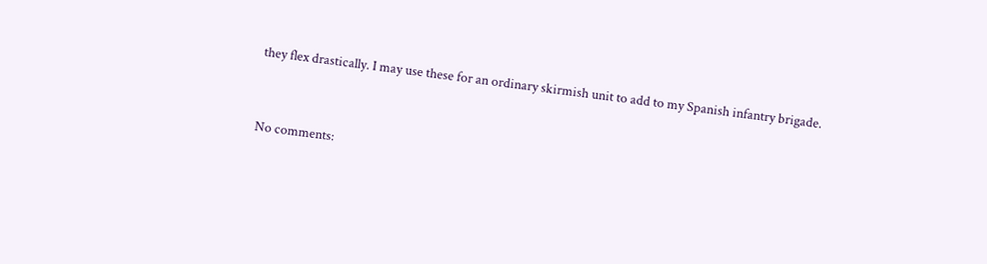they flex drastically. I may use these for an ordinary skirmish unit to add to my Spanish infantry brigade.


No comments: